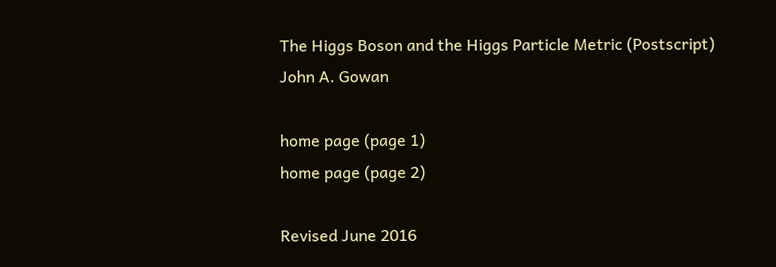The Higgs Boson and the Higgs Particle Metric (Postscript)
John A. Gowan

home page (page 1)
home page (page 2)

Revised June 2016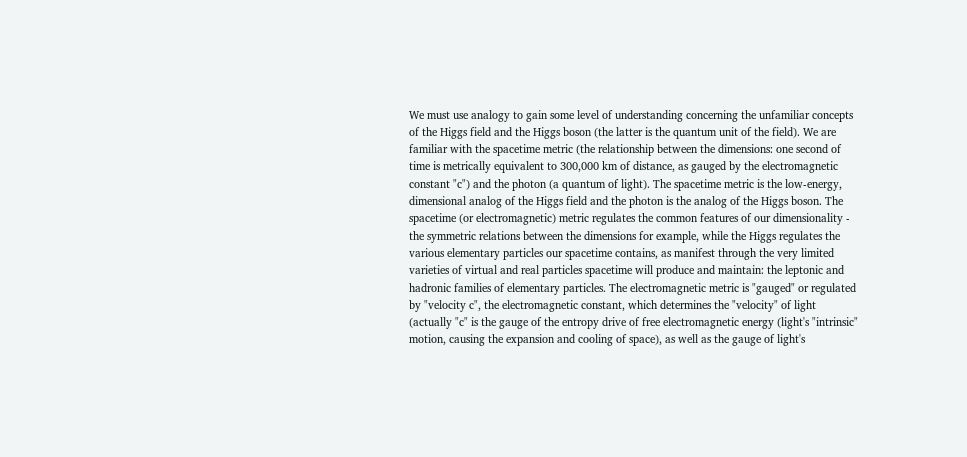We must use analogy to gain some level of understanding concerning the unfamiliar concepts of the Higgs field and the Higgs boson (the latter is the quantum unit of the field). We are familiar with the spacetime metric (the relationship between the dimensions: one second of time is metrically equivalent to 300,000 km of distance, as gauged by the electromagnetic constant "c") and the photon (a quantum of light). The spacetime metric is the low-energy, dimensional analog of the Higgs field and the photon is the analog of the Higgs boson. The spacetime (or electromagnetic) metric regulates the common features of our dimensionality - the symmetric relations between the dimensions for example, while the Higgs regulates the various elementary particles our spacetime contains, as manifest through the very limited varieties of virtual and real particles spacetime will produce and maintain: the leptonic and hadronic families of elementary particles. The electromagnetic metric is "gauged" or regulated by "velocity c", the electromagnetic constant, which determines the "velocity" of light (actually "c" is the gauge of the entropy drive of free electromagnetic energy (light's "intrinsic" motion, causing the expansion and cooling of space), as well as the gauge of light's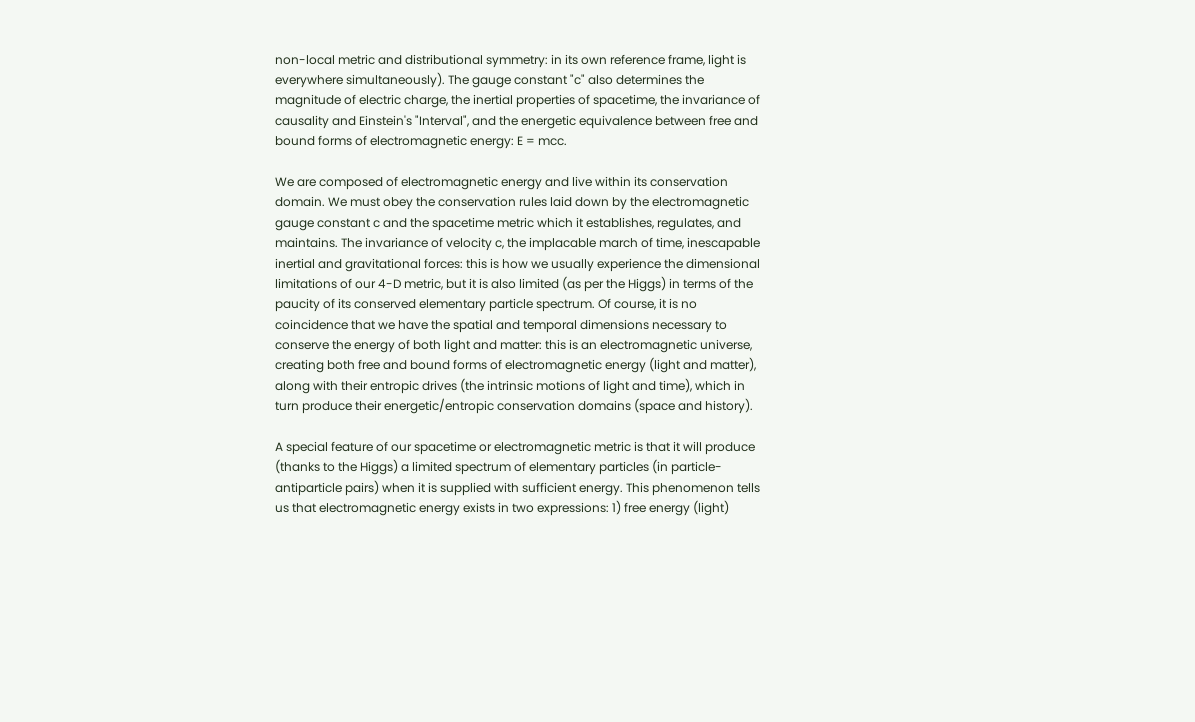non-local metric and distributional symmetry: in its own reference frame, light is everywhere simultaneously). The gauge constant "c" also determines the magnitude of electric charge, the inertial properties of spacetime, the invariance of causality and Einstein's "Interval", and the energetic equivalence between free and bound forms of electromagnetic energy: E = mcc.

We are composed of electromagnetic energy and live within its conservation domain. We must obey the conservation rules laid down by the electromagnetic gauge constant c and the spacetime metric which it establishes, regulates, and maintains. The invariance of velocity c, the implacable march of time, inescapable inertial and gravitational forces: this is how we usually experience the dimensional limitations of our 4-D metric, but it is also limited (as per the Higgs) in terms of the paucity of its conserved elementary particle spectrum. Of course, it is no coincidence that we have the spatial and temporal dimensions necessary to conserve the energy of both light and matter: this is an electromagnetic universe, creating both free and bound forms of electromagnetic energy (light and matter), along with their entropic drives (the intrinsic motions of light and time), which in turn produce their energetic/entropic conservation domains (space and history).

A special feature of our spacetime or electromagnetic metric is that it will produce (thanks to the Higgs) a limited spectrum of elementary particles (in particle-antiparticle pairs) when it is supplied with sufficient energy. This phenomenon tells us that electromagnetic energy exists in two expressions: 1) free energy (light)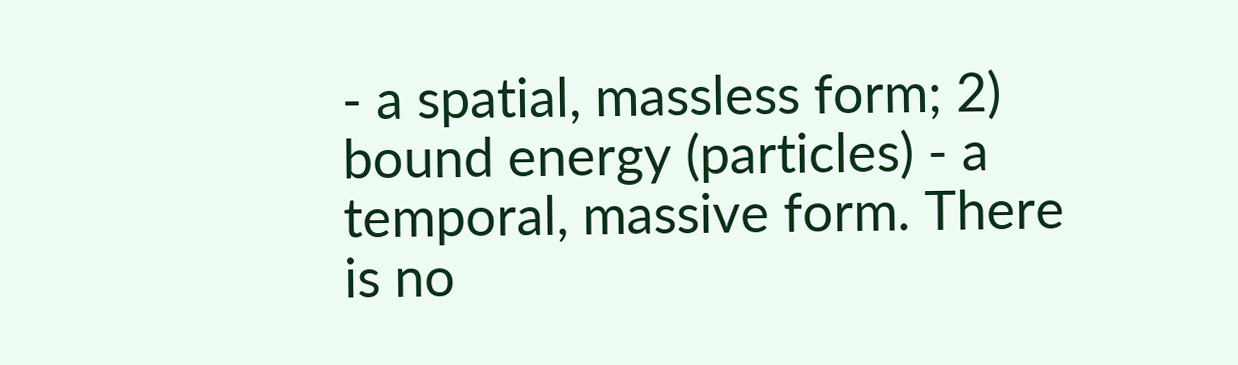- a spatial, massless form; 2) bound energy (particles) - a temporal, massive form. There is no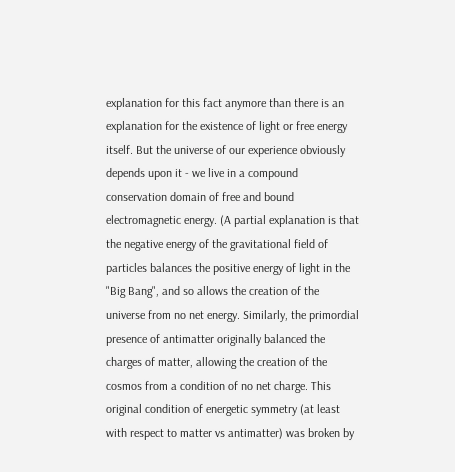explanation for this fact anymore than there is an explanation for the existence of light or free energy itself. But the universe of our experience obviously depends upon it - we live in a compound conservation domain of free and bound electromagnetic energy. (A partial explanation is that the negative energy of the gravitational field of particles balances the positive energy of light in the "Big Bang", and so allows the creation of the universe from no net energy. Similarly, the primordial presence of antimatter originally balanced the charges of matter, allowing the creation of the cosmos from a condition of no net charge. This original condition of energetic symmetry (at least with respect to matter vs antimatter) was broken by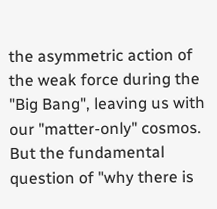the asymmetric action of the weak force during the "Big Bang", leaving us with our "matter-only" cosmos. But the fundamental question of "why there is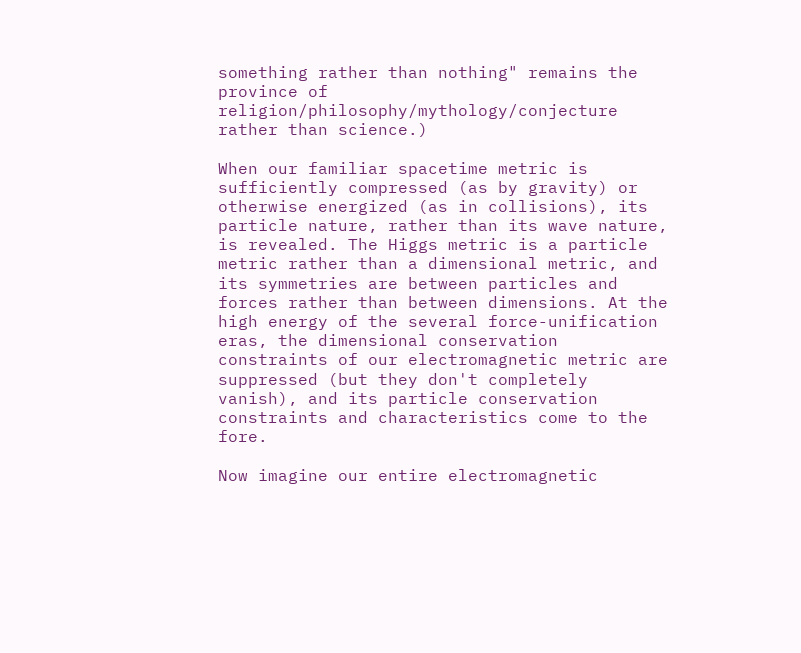something rather than nothing" remains the province of religion/philosophy/mythology/conjecture rather than science.)

When our familiar spacetime metric is sufficiently compressed (as by gravity) or otherwise energized (as in collisions), its particle nature, rather than its wave nature, is revealed. The Higgs metric is a particle metric rather than a dimensional metric, and its symmetries are between particles and forces rather than between dimensions. At the high energy of the several force-unification eras, the dimensional conservation constraints of our electromagnetic metric are suppressed (but they don't completely vanish), and its particle conservation constraints and characteristics come to the fore.

Now imagine our entire electromagnetic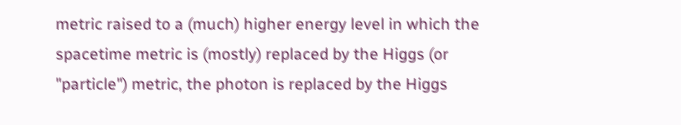metric raised to a (much) higher energy level in which the spacetime metric is (mostly) replaced by the Higgs (or "particle") metric, the photon is replaced by the Higgs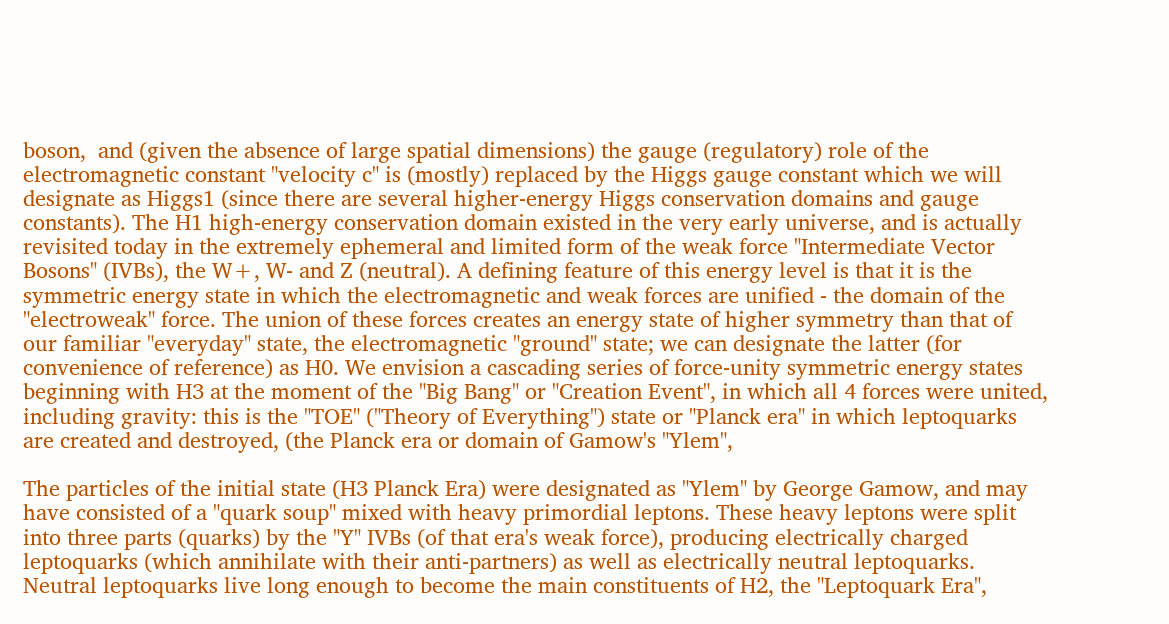boson,  and (given the absence of large spatial dimensions) the gauge (regulatory) role of the electromagnetic constant "velocity c" is (mostly) replaced by the Higgs gauge constant which we will designate as Higgs1 (since there are several higher-energy Higgs conservation domains and gauge constants). The H1 high-energy conservation domain existed in the very early universe, and is actually revisited today in the extremely ephemeral and limited form of the weak force "Intermediate Vector Bosons" (IVBs), the W+, W- and Z (neutral). A defining feature of this energy level is that it is the symmetric energy state in which the electromagnetic and weak forces are unified - the domain of the "electroweak" force. The union of these forces creates an energy state of higher symmetry than that of our familiar "everyday" state, the electromagnetic "ground" state; we can designate the latter (for convenience of reference) as H0. We envision a cascading series of force-unity symmetric energy states beginning with H3 at the moment of the "Big Bang" or "Creation Event", in which all 4 forces were united, including gravity: this is the "TOE" ("Theory of Everything") state or "Planck era" in which leptoquarks are created and destroyed, (the Planck era or domain of Gamow's "Ylem",

The particles of the initial state (H3 Planck Era) were designated as "Ylem" by George Gamow, and may have consisted of a "quark soup" mixed with heavy primordial leptons. These heavy leptons were split into three parts (quarks) by the "Y" IVBs (of that era's weak force), producing electrically charged leptoquarks (which annihilate with their anti-partners) as well as electrically neutral leptoquarks. Neutral leptoquarks live long enough to become the main constituents of H2, the "Leptoquark Era",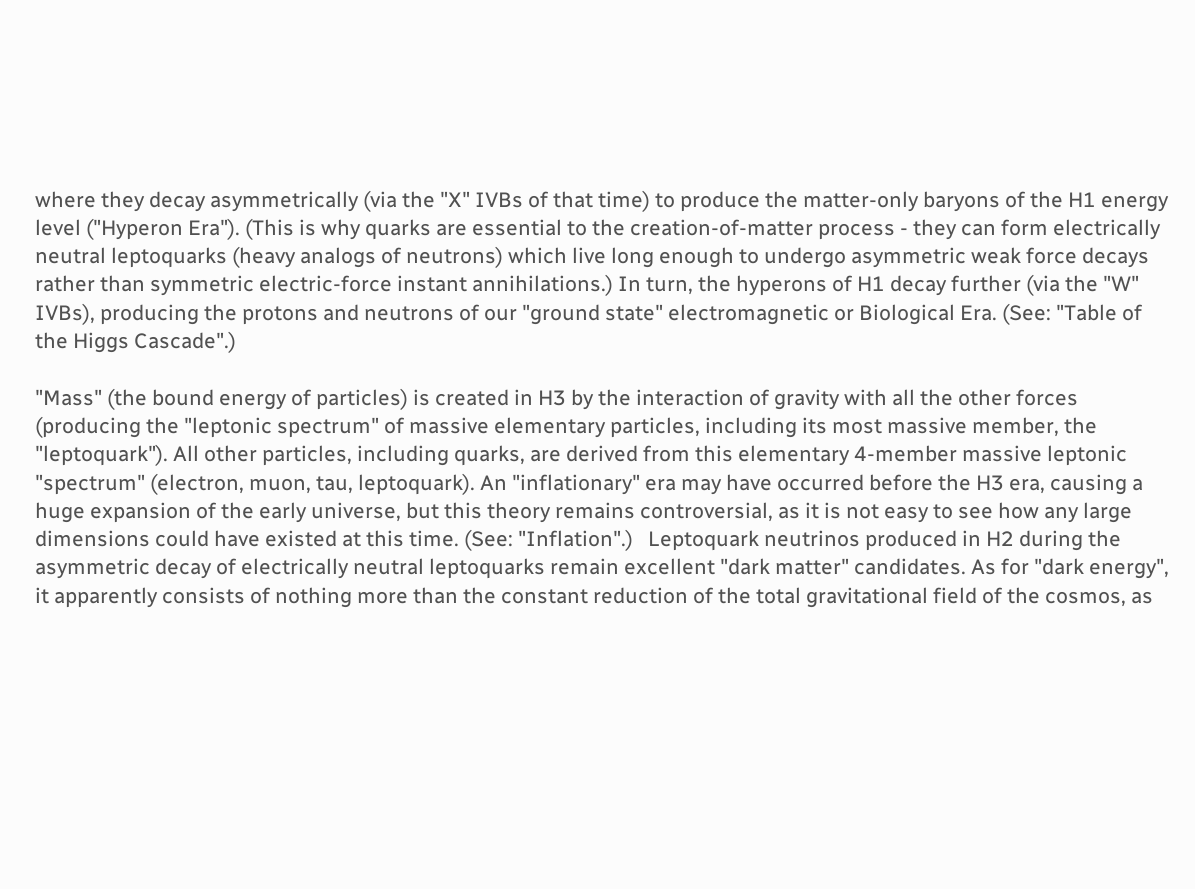where they decay asymmetrically (via the "X" IVBs of that time) to produce the matter-only baryons of the H1 energy level ("Hyperon Era"). (This is why quarks are essential to the creation-of-matter process - they can form electrically neutral leptoquarks (heavy analogs of neutrons) which live long enough to undergo asymmetric weak force decays rather than symmetric electric-force instant annihilations.) In turn, the hyperons of H1 decay further (via the "W" IVBs), producing the protons and neutrons of our "ground state" electromagnetic or Biological Era. (See: "Table of the Higgs Cascade".)

"Mass" (the bound energy of particles) is created in H3 by the interaction of gravity with all the other forces (producing the "leptonic spectrum" of massive elementary particles, including its most massive member, the "leptoquark"). All other particles, including quarks, are derived from this elementary 4-member massive leptonic "spectrum" (electron, muon, tau, leptoquark). An "inflationary" era may have occurred before the H3 era, causing a huge expansion of the early universe, but this theory remains controversial, as it is not easy to see how any large dimensions could have existed at this time. (See: "Inflation".)   Leptoquark neutrinos produced in H2 during the asymmetric decay of electrically neutral leptoquarks remain excellent "dark matter" candidates. As for "dark energy", it apparently consists of nothing more than the constant reduction of the total gravitational field of the cosmos, as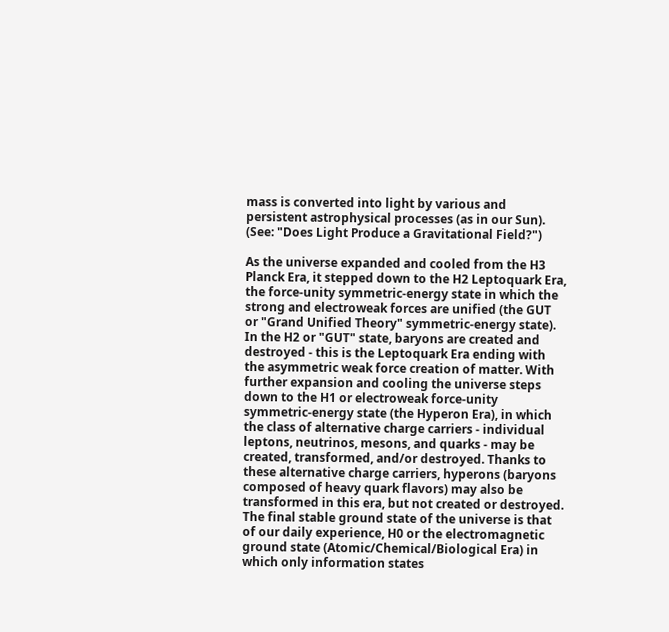mass is converted into light by various and persistent astrophysical processes (as in our Sun). (See: "Does Light Produce a Gravitational Field?")

As the universe expanded and cooled from the H3 Planck Era, it stepped down to the H2 Leptoquark Era, the force-unity symmetric-energy state in which the strong and electroweak forces are unified (the GUT or "Grand Unified Theory" symmetric-energy state). In the H2 or "GUT" state, baryons are created and destroyed - this is the Leptoquark Era ending with the asymmetric weak force creation of matter. With further expansion and cooling the universe steps down to the H1 or electroweak force-unity symmetric-energy state (the Hyperon Era), in which the class of alternative charge carriers - individual leptons, neutrinos, mesons, and quarks - may be created, transformed, and/or destroyed. Thanks to these alternative charge carriers, hyperons (baryons composed of heavy quark flavors) may also be transformed in this era, but not created or destroyed. The final stable ground state of the universe is that of our daily experience, H0 or the electromagnetic ground state (Atomic/Chemical/Biological Era) in which only information states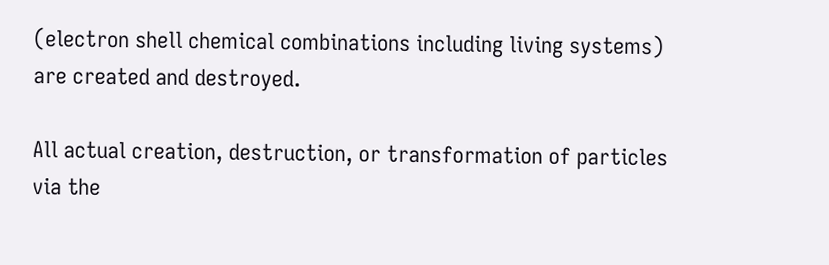(electron shell chemical combinations including living systems) are created and destroyed.

All actual creation, destruction, or transformation of particles via the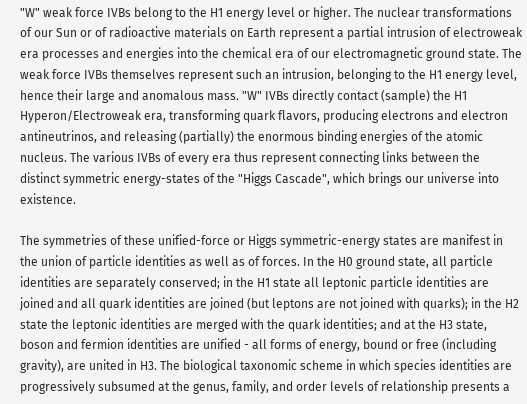"W" weak force IVBs belong to the H1 energy level or higher. The nuclear transformations of our Sun or of radioactive materials on Earth represent a partial intrusion of electroweak era processes and energies into the chemical era of our electromagnetic ground state. The weak force IVBs themselves represent such an intrusion, belonging to the H1 energy level, hence their large and anomalous mass. "W" IVBs directly contact (sample) the H1 Hyperon/Electroweak era, transforming quark flavors, producing electrons and electron antineutrinos, and releasing (partially) the enormous binding energies of the atomic nucleus. The various IVBs of every era thus represent connecting links between the distinct symmetric energy-states of the "Higgs Cascade", which brings our universe into existence.

The symmetries of these unified-force or Higgs symmetric-energy states are manifest in the union of particle identities as well as of forces. In the H0 ground state, all particle identities are separately conserved; in the H1 state all leptonic particle identities are joined and all quark identities are joined (but leptons are not joined with quarks); in the H2 state the leptonic identities are merged with the quark identities; and at the H3 state, boson and fermion identities are unified - all forms of energy, bound or free (including gravity), are united in H3. The biological taxonomic scheme in which species identities are progressively subsumed at the genus, family, and order levels of relationship presents a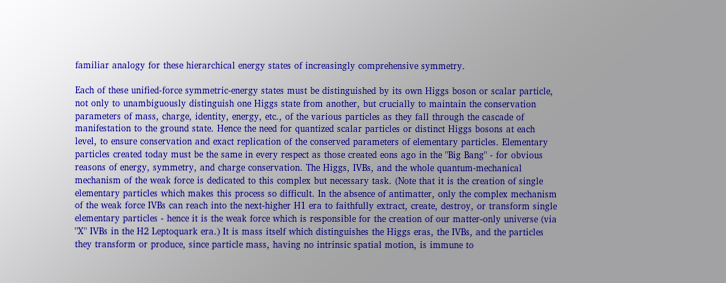familiar analogy for these hierarchical energy states of increasingly comprehensive symmetry.

Each of these unified-force symmetric-energy states must be distinguished by its own Higgs boson or scalar particle, not only to unambiguously distinguish one Higgs state from another, but crucially to maintain the conservation parameters of mass, charge, identity, energy, etc., of the various particles as they fall through the cascade of manifestation to the ground state. Hence the need for quantized scalar particles or distinct Higgs bosons at each level, to ensure conservation and exact replication of the conserved parameters of elementary particles. Elementary particles created today must be the same in every respect as those created eons ago in the "Big Bang" - for obvious reasons of energy, symmetry, and charge conservation. The Higgs, IVBs, and the whole quantum-mechanical mechanism of the weak force is dedicated to this complex but necessary task. (Note that it is the creation of single elementary particles which makes this process so difficult. In the absence of antimatter, only the complex mechanism of the weak force IVBs can reach into the next-higher H1 era to faithfully extract, create, destroy, or transform single elementary particles - hence it is the weak force which is responsible for the creation of our matter-only universe (via "X" IVBs in the H2 Leptoquark era.) It is mass itself which distinguishes the Higgs eras, the IVBs, and the particles they transform or produce, since particle mass, having no intrinsic spatial motion, is immune to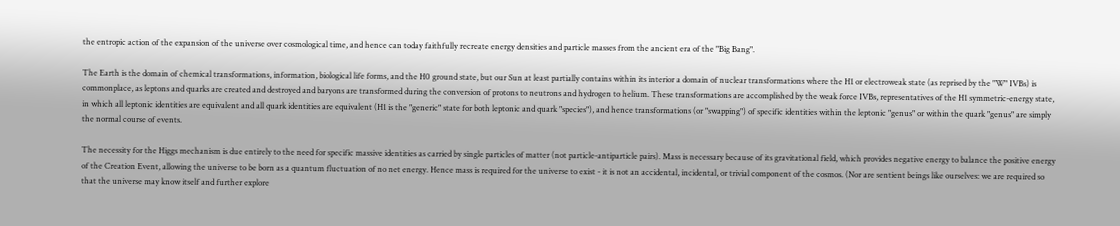the entropic action of the expansion of the universe over cosmological time, and hence can today faithfully recreate energy densities and particle masses from the ancient era of the "Big Bang".

The Earth is the domain of chemical transformations, information, biological life forms, and the H0 ground state, but our Sun at least partially contains within its interior a domain of nuclear transformations where the H1 or electroweak state (as reprised by the "W" IVBs) is commonplace, as leptons and quarks are created and destroyed and baryons are transformed during the conversion of protons to neutrons and hydrogen to helium. These transformations are accomplished by the weak force IVBs, representatives of the H1 symmetric-energy state, in which all leptonic identities are equivalent and all quark identities are equivalent (H1 is the "generic" state for both leptonic and quark "species"), and hence transformations (or "swapping") of specific identities within the leptonic "genus" or within the quark "genus" are simply the normal course of events.

The necessity for the Higgs mechanism is due entirely to the need for specific massive identities as carried by single particles of matter (not particle-antiparticle pairs). Mass is necessary because of its gravitational field, which provides negative energy to balance the positive energy of the Creation Event, allowing the universe to be born as a quantum fluctuation of no net energy. Hence mass is required for the universe to exist - it is not an accidental, incidental, or trivial component of the cosmos. (Nor are sentient beings like ourselves: we are required so that the universe may know itself and further explore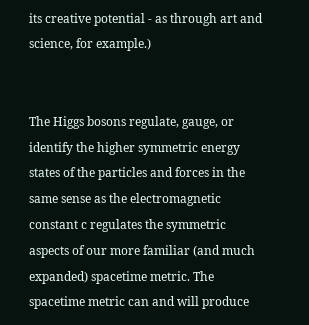its creative potential - as through art and science, for example.)


The Higgs bosons regulate, gauge, or identify the higher symmetric energy states of the particles and forces in the same sense as the electromagnetic constant c regulates the symmetric aspects of our more familiar (and much expanded) spacetime metric. The spacetime metric can and will produce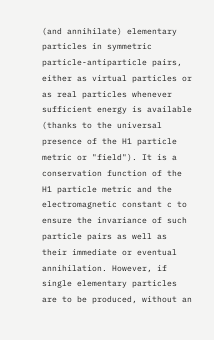(and annihilate) elementary particles in symmetric particle-antiparticle pairs, either as virtual particles or as real particles whenever sufficient energy is available (thanks to the universal presence of the H1 particle metric or "field"). It is a conservation function of the H1 particle metric and the electromagnetic constant c to ensure the invariance of such particle pairs as well as their immediate or eventual annihilation. However, if single elementary particles are to be produced, without an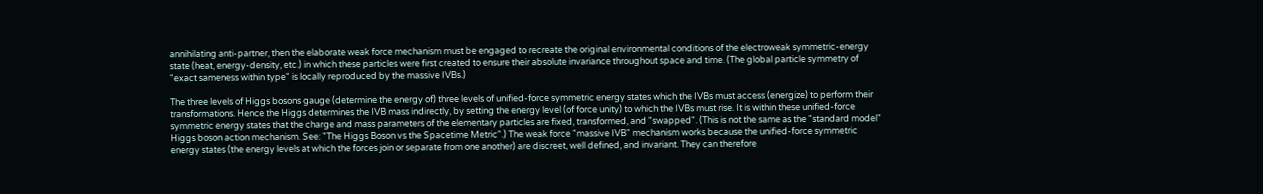annihilating anti-partner, then the elaborate weak force mechanism must be engaged to recreate the original environmental conditions of the electroweak symmetric-energy state (heat, energy-density, etc.) in which these particles were first created to ensure their absolute invariance throughout space and time. (The global particle symmetry of "exact sameness within type" is locally reproduced by the massive IVBs.)

The three levels of Higgs bosons gauge (determine the energy of) three levels of unified-force symmetric energy states which the IVBs must access (energize) to perform their transformations. Hence the Higgs determines the IVB mass indirectly, by setting the energy level (of force unity) to which the IVBs must rise. It is within these unified-force symmetric energy states that the charge and mass parameters of the elementary particles are fixed, transformed, and "swapped". (This is not the same as the "standard model" Higgs boson action mechanism. See: "The Higgs Boson vs the Spacetime Metric".) The weak force "massive IVB" mechanism works because the unified-force symmetric energy states (the energy levels at which the forces join or separate from one another) are discreet, well defined, and invariant. They can therefore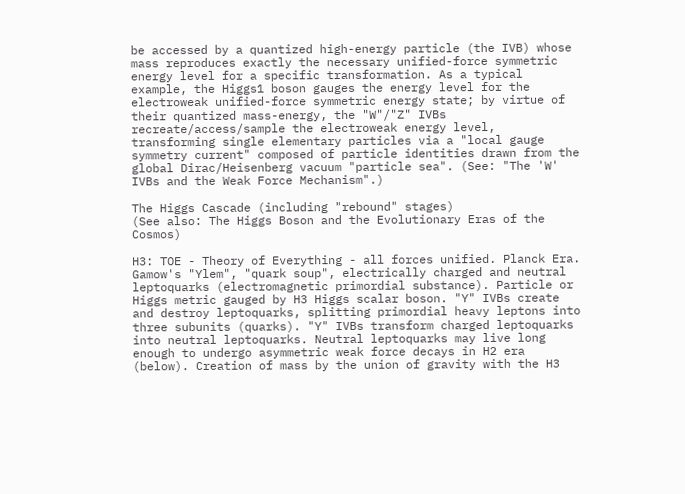be accessed by a quantized high-energy particle (the IVB) whose mass reproduces exactly the necessary unified-force symmetric energy level for a specific transformation. As a typical example, the Higgs1 boson gauges the energy level for the electroweak unified-force symmetric energy state; by virtue of their quantized mass-energy, the "W"/"Z" IVBs recreate/access/sample the electroweak energy level, transforming single elementary particles via a "local gauge symmetry current" composed of particle identities drawn from the global Dirac/Heisenberg vacuum "particle sea". (See: "The 'W' IVBs and the Weak Force Mechanism".)

The Higgs Cascade (including "rebound" stages)
(See also: The Higgs Boson and the Evolutionary Eras of the Cosmos)

H3: TOE - Theory of Everything - all forces unified. Planck Era. Gamow's "Ylem", "quark soup", electrically charged and neutral leptoquarks (electromagnetic primordial substance). Particle or Higgs metric gauged by H3 Higgs scalar boson. "Y" IVBs create and destroy leptoquarks, splitting primordial heavy leptons into three subunits (quarks). "Y" IVBs transform charged leptoquarks into neutral leptoquarks. Neutral leptoquarks may live long enough to undergo asymmetric weak force decays in H2 era (below). Creation of mass by the union of gravity with the H3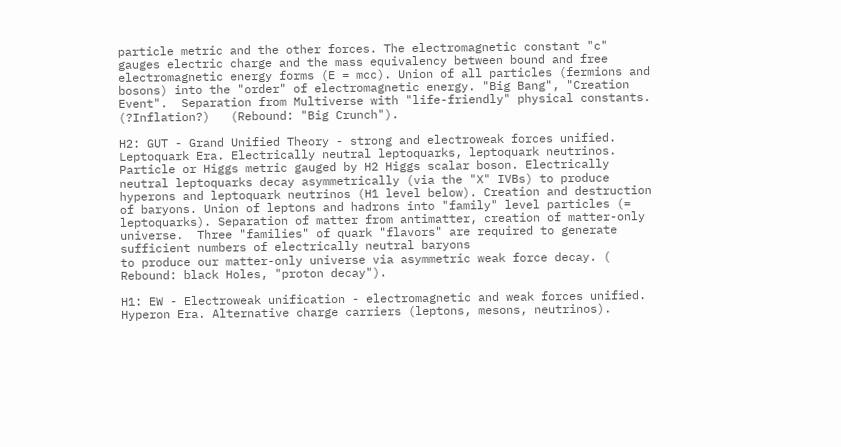particle metric and the other forces. The electromagnetic constant "c" gauges electric charge and the mass equivalency between bound and free electromagnetic energy forms (E = mcc). Union of all particles (fermions and bosons) into the "order" of electromagnetic energy. "Big Bang", "Creation Event".  Separation from Multiverse with "life-friendly" physical constants. (?Inflation?)   (Rebound: "Big Crunch").

H2: GUT - Grand Unified Theory - strong and electroweak forces unified. Leptoquark Era. Electrically neutral leptoquarks, leptoquark neutrinos. Particle or Higgs metric gauged by H2 Higgs scalar boson. Electrically neutral leptoquarks decay asymmetrically (via the "X" IVBs) to produce hyperons and leptoquark neutrinos (H1 level below). Creation and destruction of baryons. Union of leptons and hadrons into "family" level particles (= leptoquarks). Separation of matter from antimatter, creation of matter-only universe.  Three "families" of quark "flavors" are required to generate sufficient numbers of electrically neutral baryons
to produce our matter-only universe via asymmetric weak force decay. ( Rebound: black Holes, "proton decay").

H1: EW - Electroweak unification - electromagnetic and weak forces unified. Hyperon Era. Alternative charge carriers (leptons, mesons, neutrinos).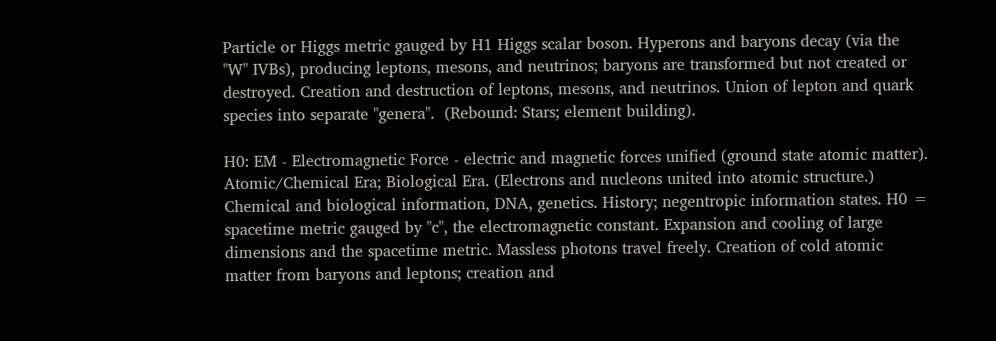Particle or Higgs metric gauged by H1 Higgs scalar boson. Hyperons and baryons decay (via the "W" IVBs), producing leptons, mesons, and neutrinos; baryons are transformed but not created or destroyed. Creation and destruction of leptons, mesons, and neutrinos. Union of lepton and quark species into separate "genera".  (Rebound: Stars; element building).

H0: EM - Electromagnetic Force - electric and magnetic forces unified (ground state atomic matter). Atomic/Chemical Era; Biological Era. (Electrons and nucleons united into atomic structure.) Chemical and biological information, DNA, genetics. History; negentropic information states. H0 = spacetime metric gauged by "c", the electromagnetic constant. Expansion and cooling of large dimensions and the spacetime metric. Massless photons travel freely. Creation of cold atomic matter from baryons and leptons; creation and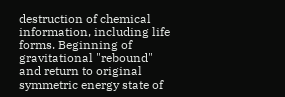destruction of chemical information, including life forms. Beginning of gravitational "rebound" and return to original symmetric energy state of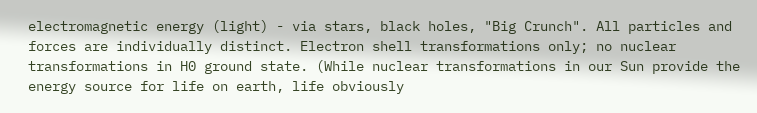electromagnetic energy (light) - via stars, black holes, "Big Crunch". All particles and forces are individually distinct. Electron shell transformations only; no nuclear transformations in H0 ground state. (While nuclear transformations in our Sun provide the energy source for life on earth, life obviously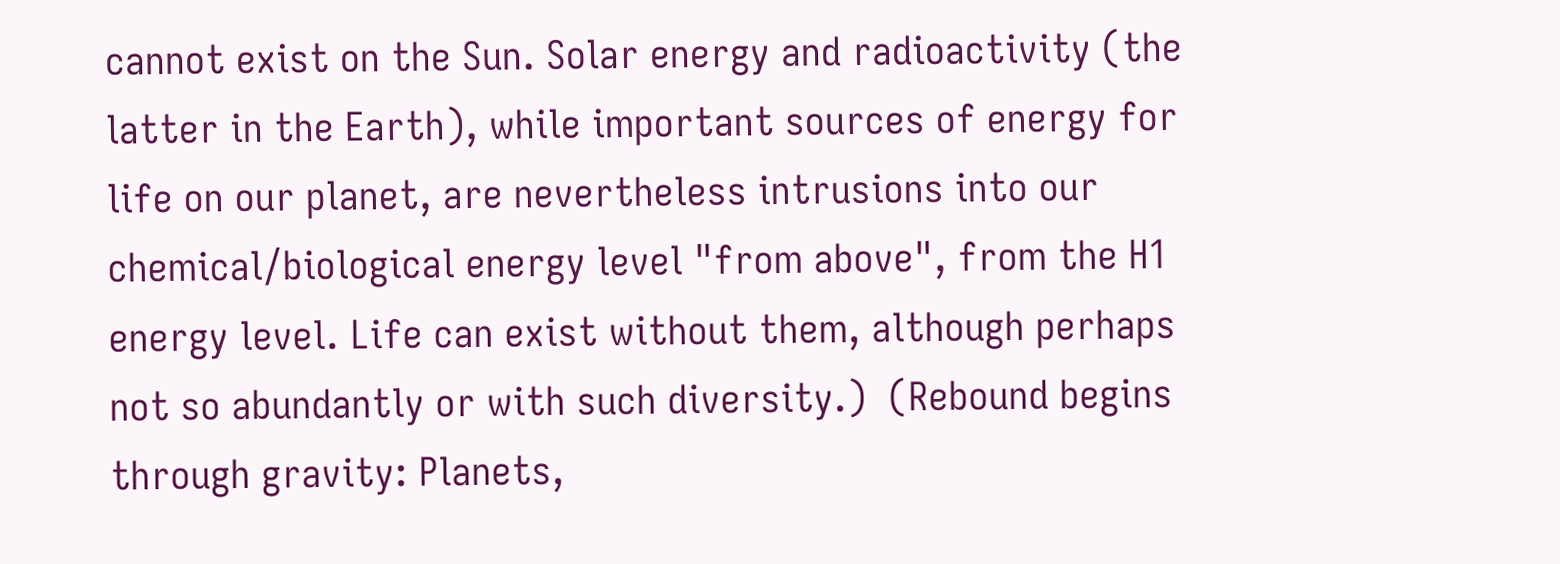cannot exist on the Sun. Solar energy and radioactivity (the latter in the Earth), while important sources of energy for life on our planet, are nevertheless intrusions into our chemical/biological energy level "from above", from the H1 energy level. Life can exist without them, although perhaps not so abundantly or with such diversity.)  (Rebound begins through gravity: Planets,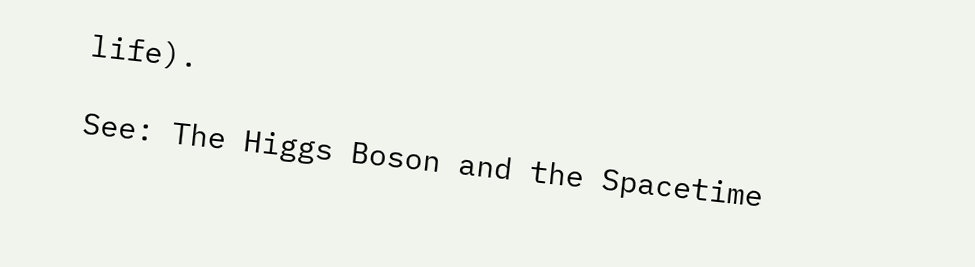life).

See: The Higgs Boson and the Spacetime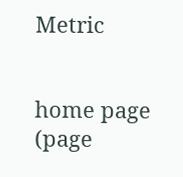Metric


home page (page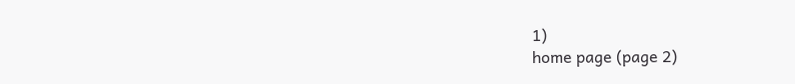1)
home page (page 2)